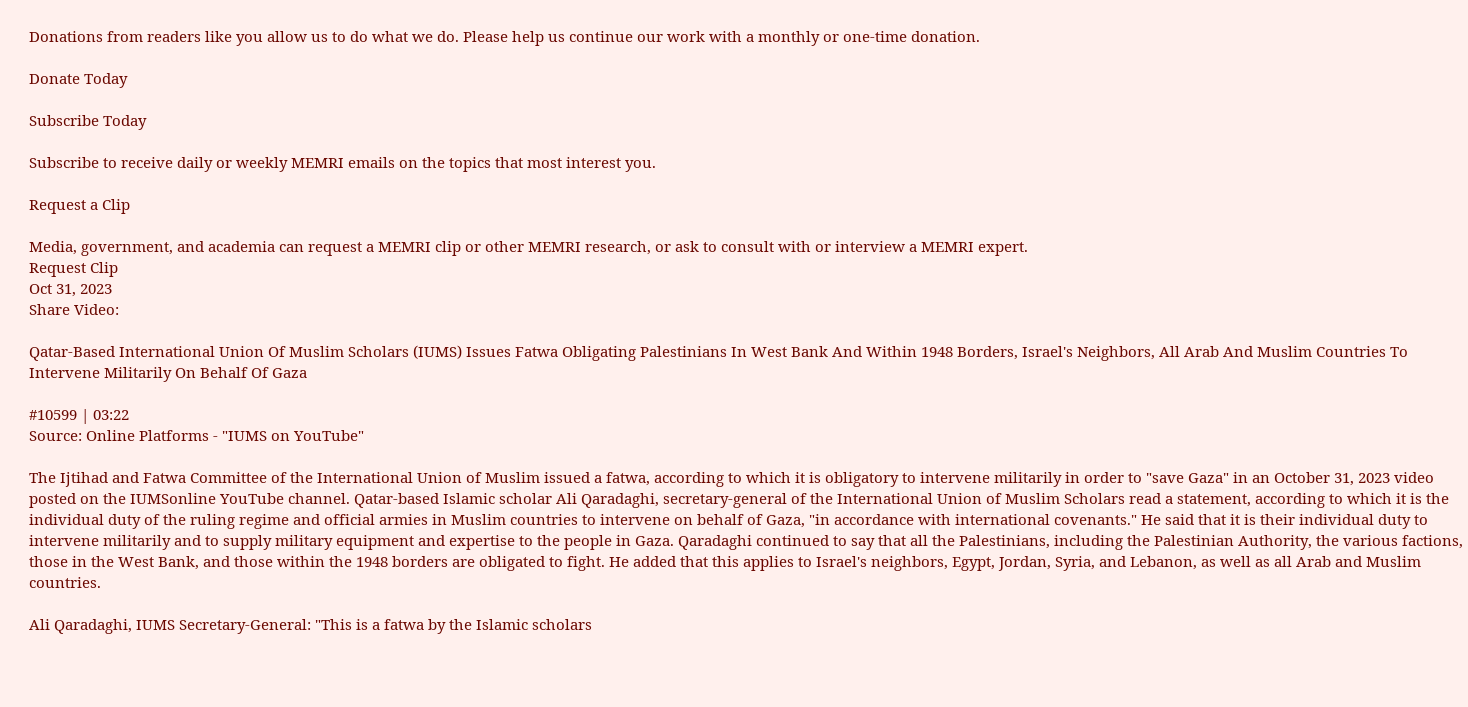Donations from readers like you allow us to do what we do. Please help us continue our work with a monthly or one-time donation.

Donate Today

Subscribe Today

Subscribe to receive daily or weekly MEMRI emails on the topics that most interest you.

Request a Clip

Media, government, and academia can request a MEMRI clip or other MEMRI research, or ask to consult with or interview a MEMRI expert.
Request Clip
Oct 31, 2023
Share Video:

Qatar-Based International Union Of Muslim Scholars (IUMS) Issues Fatwa Obligating Palestinians In West Bank And Within 1948 Borders, Israel's Neighbors, All Arab And Muslim Countries To Intervene Militarily On Behalf Of Gaza

#10599 | 03:22
Source: Online Platforms - "IUMS on YouTube"

The Ijtihad and Fatwa Committee of the International Union of Muslim issued a fatwa, according to which it is obligatory to intervene militarily in order to "save Gaza" in an October 31, 2023 video posted on the IUMSonline YouTube channel. Qatar-based Islamic scholar Ali Qaradaghi, secretary-general of the International Union of Muslim Scholars read a statement, according to which it is the individual duty of the ruling regime and official armies in Muslim countries to intervene on behalf of Gaza, "in accordance with international covenants." He said that it is their individual duty to intervene militarily and to supply military equipment and expertise to the people in Gaza. Qaradaghi continued to say that all the Palestinians, including the Palestinian Authority, the various factions, those in the West Bank, and those within the 1948 borders are obligated to fight. He added that this applies to Israel's neighbors, Egypt, Jordan, Syria, and Lebanon, as well as all Arab and Muslim countries.

Ali Qaradaghi, IUMS Secretary-General: "This is a fatwa by the Islamic scholars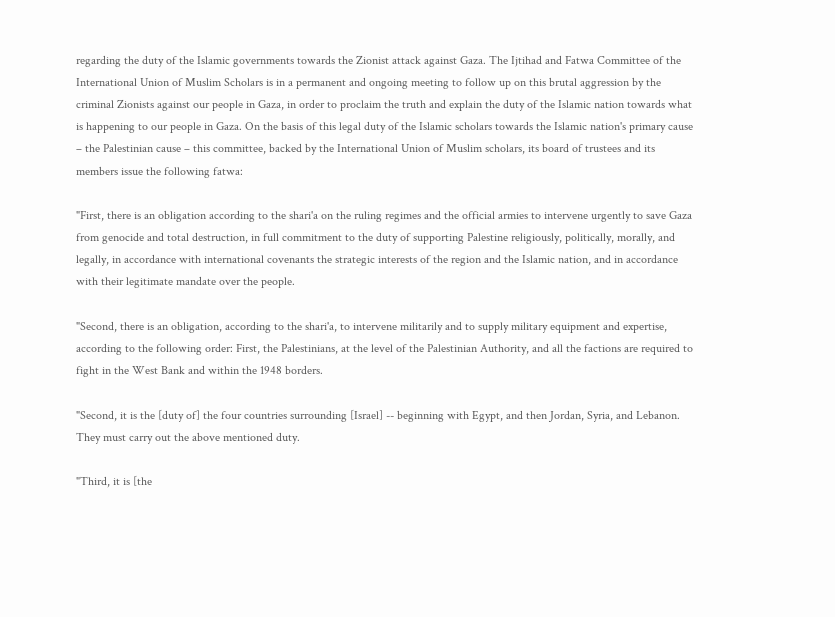regarding the duty of the Islamic governments towards the Zionist attack against Gaza. The Ijtihad and Fatwa Committee of the International Union of Muslim Scholars is in a permanent and ongoing meeting to follow up on this brutal aggression by the criminal Zionists against our people in Gaza, in order to proclaim the truth and explain the duty of the Islamic nation towards what is happening to our people in Gaza. On the basis of this legal duty of the Islamic scholars towards the Islamic nation's primary cause – the Palestinian cause – this committee, backed by the International Union of Muslim scholars, its board of trustees and its members issue the following fatwa:

"First, there is an obligation according to the shari'a on the ruling regimes and the official armies to intervene urgently to save Gaza from genocide and total destruction, in full commitment to the duty of supporting Palestine religiously, politically, morally, and legally, in accordance with international covenants the strategic interests of the region and the Islamic nation, and in accordance with their legitimate mandate over the people.

"Second, there is an obligation, according to the shari'a, to intervene militarily and to supply military equipment and expertise, according to the following order: First, the Palestinians, at the level of the Palestinian Authority, and all the factions are required to fight in the West Bank and within the 1948 borders.

"Second, it is the [duty of] the four countries surrounding [Israel] -- beginning with Egypt, and then Jordan, Syria, and Lebanon. They must carry out the above mentioned duty.

"Third, it is [the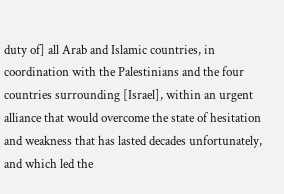duty of] all Arab and Islamic countries, in coordination with the Palestinians and the four countries surrounding [Israel], within an urgent alliance that would overcome the state of hesitation and weakness that has lasted decades unfortunately, and which led the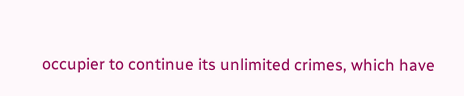occupier to continue its unlimited crimes, which have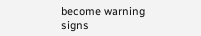become warning signs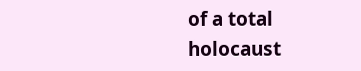of a total holocaust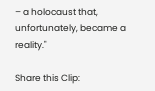– a holocaust that, unfortunately, became a reality."

Share this Clip: